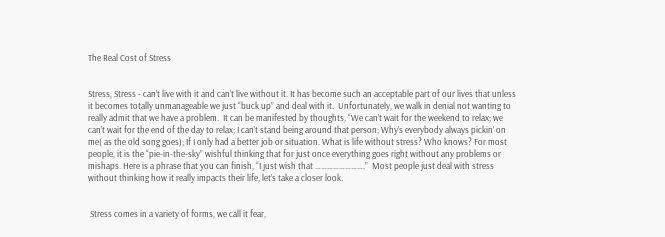The Real Cost of Stress


Stress, Stress - can’t live with it and can’t live without it. It has become such an acceptable part of our lives that unless it becomes totally unmanageable we just “buck up” and deal with it.  Unfortunately, we walk in denial not wanting to really admit that we have a problem.  It can be manifested by thoughts, “We can’t wait for the weekend to relax; we can’t wait for the end of the day to relax; I can’t stand being around that person; Why’s everybody always pickin’ on me( as the old song goes); If I only had a better job or situation. What is life without stress? Who knows? For most people, it is the “pie-in-the-sky” wishful thinking that for just once everything goes right without any problems or mishaps. Here is a phrase that you can finish, “I just wish that …………………….”  Most people just deal with stress without thinking how it really impacts their life, let’s take a closer look.


 Stress comes in a variety of forms, we call it fear,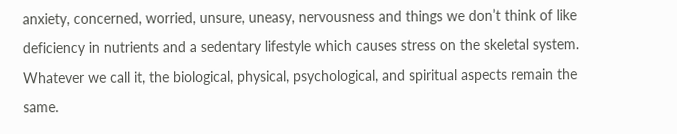anxiety, concerned, worried, unsure, uneasy, nervousness and things we don’t think of like deficiency in nutrients and a sedentary lifestyle which causes stress on the skeletal system. Whatever we call it, the biological, physical, psychological, and spiritual aspects remain the same.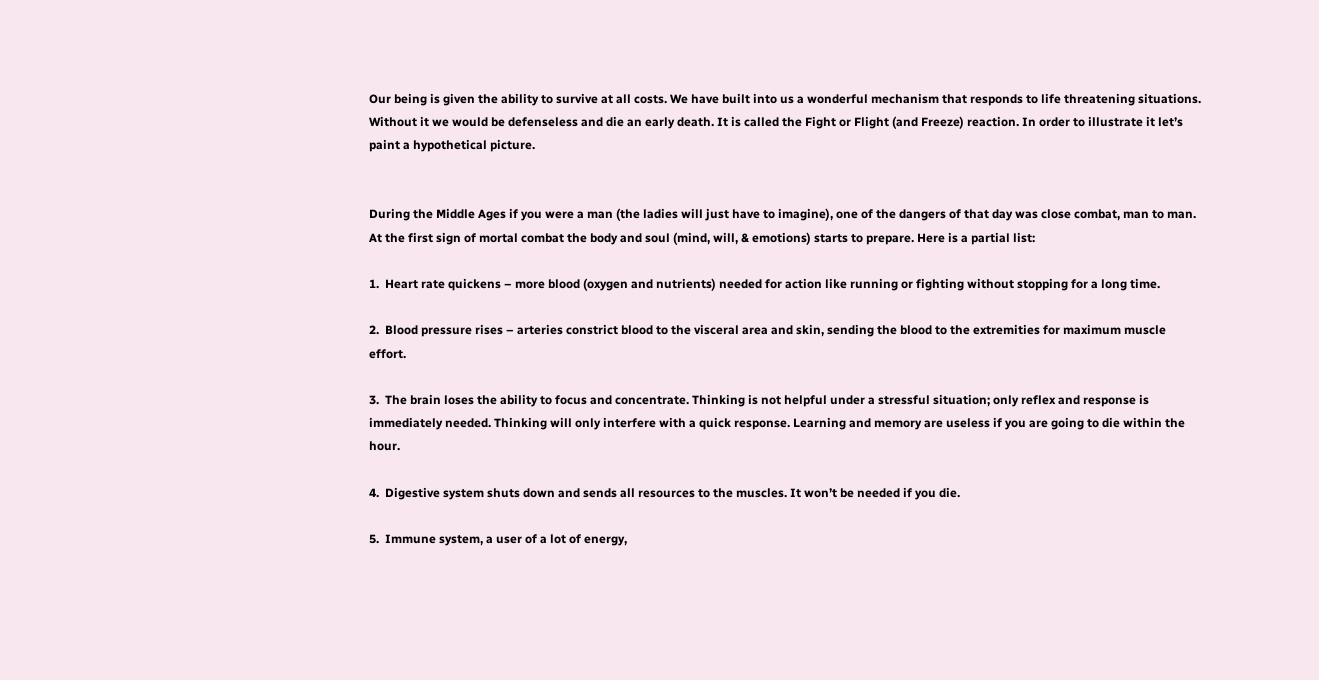Our being is given the ability to survive at all costs. We have built into us a wonderful mechanism that responds to life threatening situations. Without it we would be defenseless and die an early death. It is called the Fight or Flight (and Freeze) reaction. In order to illustrate it let’s paint a hypothetical picture.


During the Middle Ages if you were a man (the ladies will just have to imagine), one of the dangers of that day was close combat, man to man. At the first sign of mortal combat the body and soul (mind, will, & emotions) starts to prepare. Here is a partial list:

1.  Heart rate quickens – more blood (oxygen and nutrients) needed for action like running or fighting without stopping for a long time.

2.  Blood pressure rises – arteries constrict blood to the visceral area and skin, sending the blood to the extremities for maximum muscle effort.

3.  The brain loses the ability to focus and concentrate. Thinking is not helpful under a stressful situation; only reflex and response is immediately needed. Thinking will only interfere with a quick response. Learning and memory are useless if you are going to die within the hour.

4.  Digestive system shuts down and sends all resources to the muscles. It won’t be needed if you die.

5.  Immune system, a user of a lot of energy,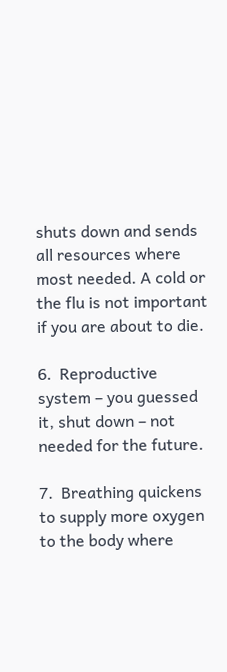shuts down and sends all resources where most needed. A cold or the flu is not important if you are about to die.

6.  Reproductive system – you guessed it, shut down – not needed for the future.

7.  Breathing quickens to supply more oxygen to the body where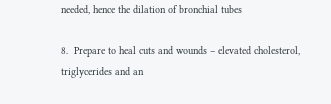needed, hence the dilation of bronchial tubes

8.  Prepare to heal cuts and wounds – elevated cholesterol, triglycerides and an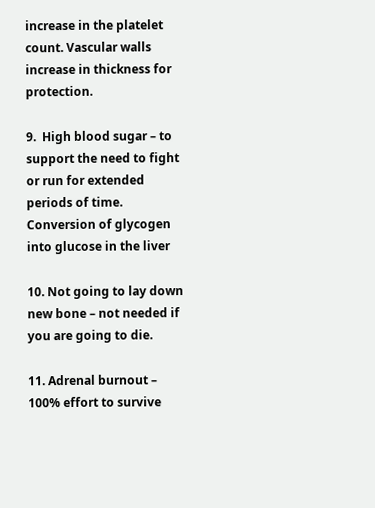increase in the platelet count. Vascular walls increase in thickness for protection.

9.  High blood sugar – to support the need to fight or run for extended periods of time. Conversion of glycogen into glucose in the liver

10. Not going to lay down new bone – not needed if you are going to die.

11. Adrenal burnout – 100% effort to survive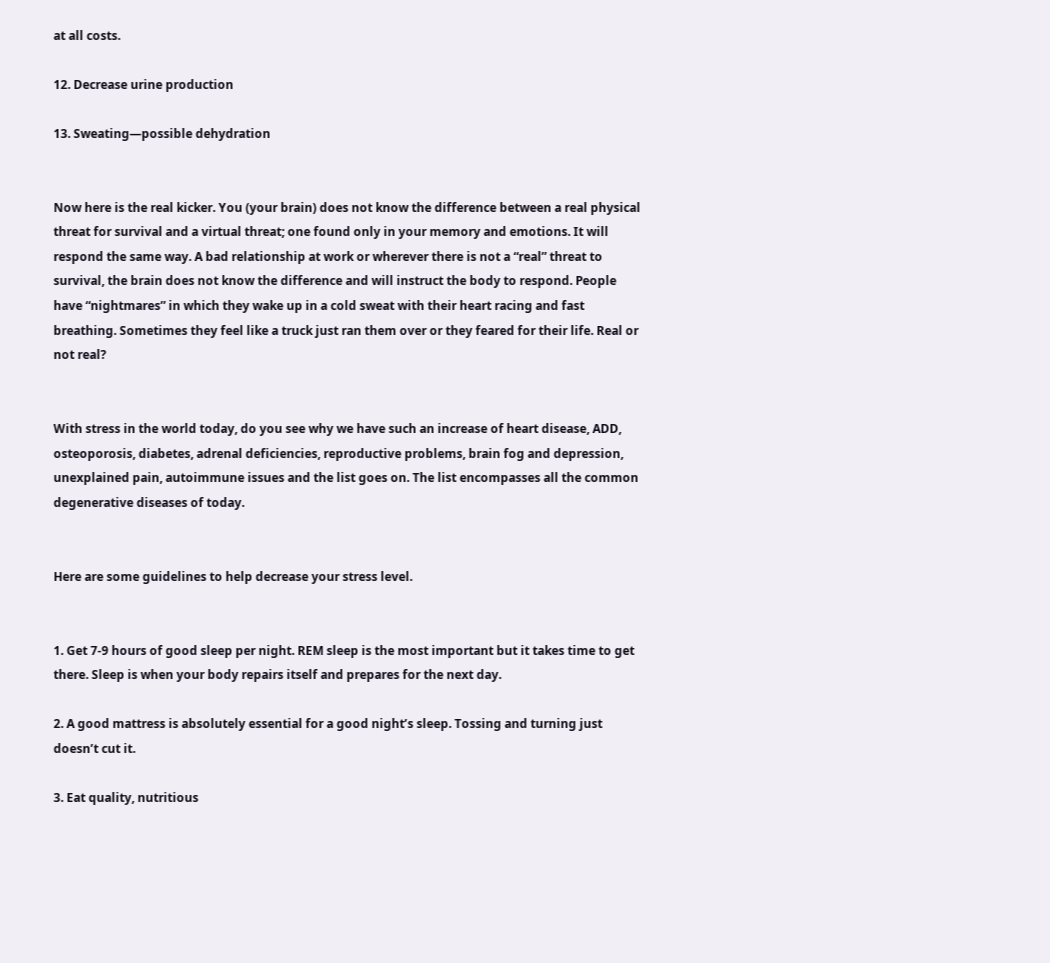at all costs.

12. Decrease urine production

13. Sweating—possible dehydration


Now here is the real kicker. You (your brain) does not know the difference between a real physical threat for survival and a virtual threat; one found only in your memory and emotions. It will respond the same way. A bad relationship at work or wherever there is not a “real” threat to survival, the brain does not know the difference and will instruct the body to respond. People have “nightmares” in which they wake up in a cold sweat with their heart racing and fast breathing. Sometimes they feel like a truck just ran them over or they feared for their life. Real or not real?


With stress in the world today, do you see why we have such an increase of heart disease, ADD, osteoporosis, diabetes, adrenal deficiencies, reproductive problems, brain fog and depression, unexplained pain, autoimmune issues and the list goes on. The list encompasses all the common degenerative diseases of today.


Here are some guidelines to help decrease your stress level.


1. Get 7-9 hours of good sleep per night. REM sleep is the most important but it takes time to get there. Sleep is when your body repairs itself and prepares for the next day.

2. A good mattress is absolutely essential for a good night’s sleep. Tossing and turning just doesn’t cut it.

3. Eat quality, nutritious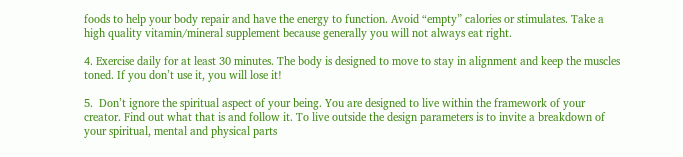foods to help your body repair and have the energy to function. Avoid “empty” calories or stimulates. Take a high quality vitamin/mineral supplement because generally you will not always eat right.

4. Exercise daily for at least 30 minutes. The body is designed to move to stay in alignment and keep the muscles toned. If you don’t use it, you will lose it!

5.  Don’t ignore the spiritual aspect of your being. You are designed to live within the framework of your creator. Find out what that is and follow it. To live outside the design parameters is to invite a breakdown of your spiritual, mental and physical parts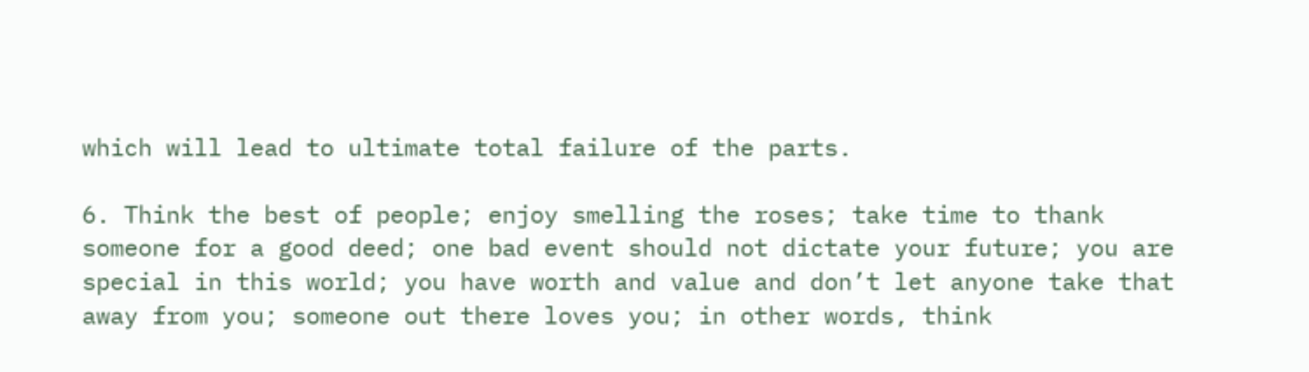which will lead to ultimate total failure of the parts.

6. Think the best of people; enjoy smelling the roses; take time to thank someone for a good deed; one bad event should not dictate your future; you are special in this world; you have worth and value and don’t let anyone take that away from you; someone out there loves you; in other words, think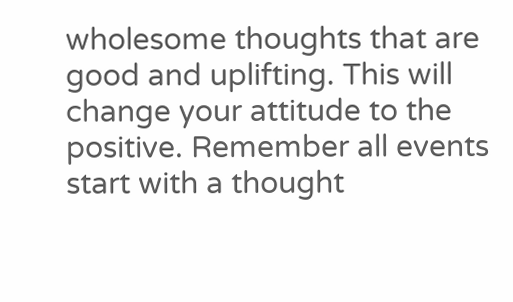wholesome thoughts that are good and uplifting. This will change your attitude to the positive. Remember all events start with a thought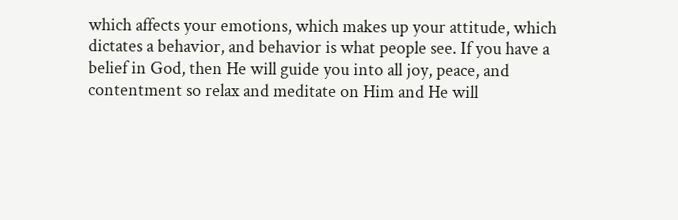which affects your emotions, which makes up your attitude, which dictates a behavior, and behavior is what people see. If you have a belief in God, then He will guide you into all joy, peace, and contentment so relax and meditate on Him and He will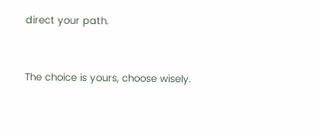direct your path.


The choice is yours, choose wisely.